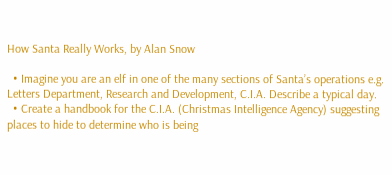How Santa Really Works, by Alan Snow

  • Imagine you are an elf in one of the many sections of Santa’s operations e.g. Letters Department, Research and Development, C.I.A. Describe a typical day.
  • Create a handbook for the C.I.A. (Christmas Intelligence Agency) suggesting places to hide to determine who is being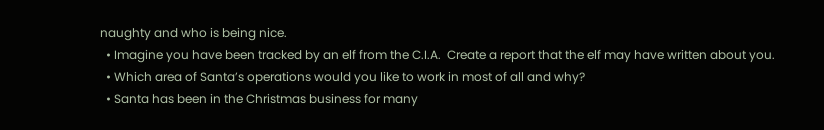naughty and who is being nice.
  • Imagine you have been tracked by an elf from the C.I.A.  Create a report that the elf may have written about you.
  • Which area of Santa’s operations would you like to work in most of all and why?
  • Santa has been in the Christmas business for many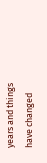years and things have changed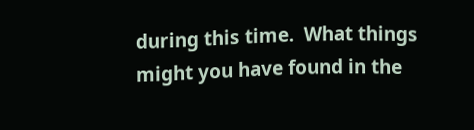during this time.  What things might you have found in the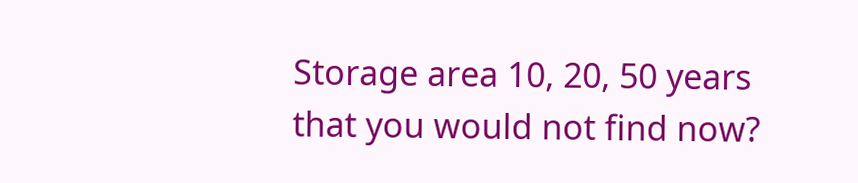Storage area 10, 20, 50 years that you would not find now?